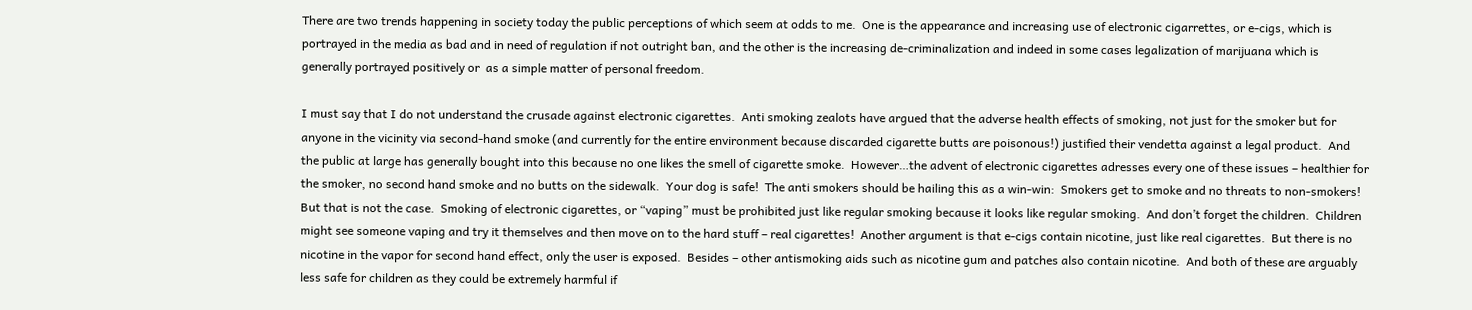There are two trends happening in society today the public perceptions of which seem at odds to me.  One is the appearance and increasing use of electronic cigarrettes, or e-cigs, which is portrayed in the media as bad and in need of regulation if not outright ban, and the other is the increasing de-criminalization and indeed in some cases legalization of marijuana which is  generally portrayed positively or  as a simple matter of personal freedom.

I must say that I do not understand the crusade against electronic cigarettes.  Anti smoking zealots have argued that the adverse health effects of smoking, not just for the smoker but for anyone in the vicinity via second-hand smoke (and currently for the entire environment because discarded cigarette butts are poisonous!) justified their vendetta against a legal product.  And the public at large has generally bought into this because no one likes the smell of cigarette smoke.  However…the advent of electronic cigarettes adresses every one of these issues – healthier for the smoker, no second hand smoke and no butts on the sidewalk.  Your dog is safe!  The anti smokers should be hailing this as a win-win:  Smokers get to smoke and no threats to non-smokers!  But that is not the case.  Smoking of electronic cigarettes, or “vaping” must be prohibited just like regular smoking because it looks like regular smoking.  And don’t forget the children.  Children might see someone vaping and try it themselves and then move on to the hard stuff – real cigarettes!  Another argument is that e-cigs contain nicotine, just like real cigarettes.  But there is no nicotine in the vapor for second hand effect, only the user is exposed.  Besides – other antismoking aids such as nicotine gum and patches also contain nicotine.  And both of these are arguably less safe for children as they could be extremely harmful if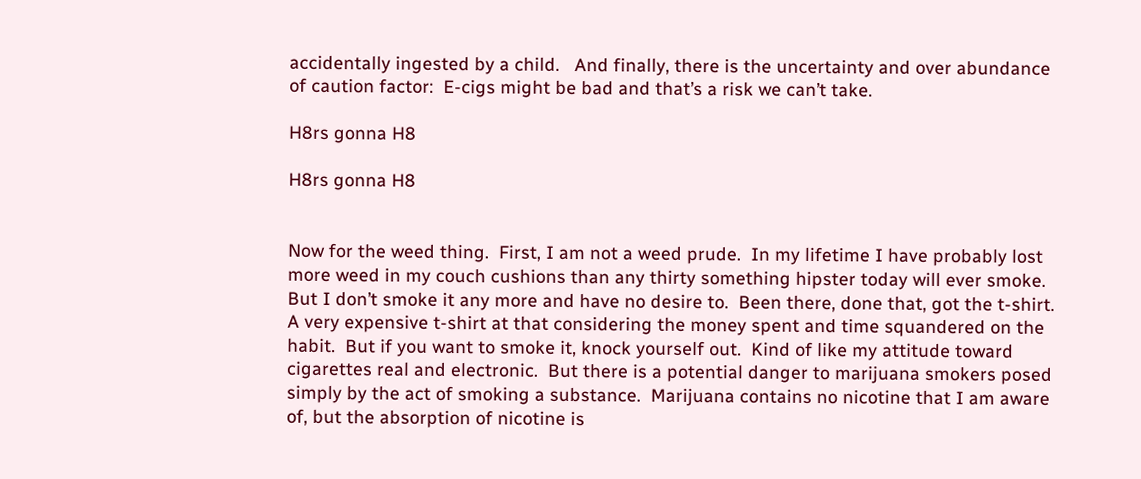accidentally ingested by a child.   And finally, there is the uncertainty and over abundance of caution factor:  E-cigs might be bad and that’s a risk we can’t take.

H8rs gonna H8

H8rs gonna H8


Now for the weed thing.  First, I am not a weed prude.  In my lifetime I have probably lost more weed in my couch cushions than any thirty something hipster today will ever smoke.  But I don’t smoke it any more and have no desire to.  Been there, done that, got the t-shirt.  A very expensive t-shirt at that considering the money spent and time squandered on the habit.  But if you want to smoke it, knock yourself out.  Kind of like my attitude toward cigarettes real and electronic.  But there is a potential danger to marijuana smokers posed simply by the act of smoking a substance.  Marijuana contains no nicotine that I am aware of, but the absorption of nicotine is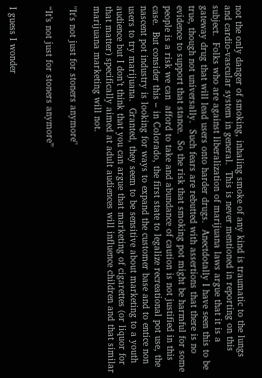not the only danger of smoking, inhaling smoke of any kind is traumatic to the lungs and cardio-vascular system in general.  This is never mentioned in reporting on this subject.  Folks who are against liberalization of marijuana laws argue that it is a gateway drug that will lead users onto harder drugs.  Anectdotally I have seen this to be true, though not universally.  Such fears are rebutted with assertions that there is no evidence to support that stance.  So the risk that smoking pot might be harmful for some people is a risk we can  afford to take and abundance of caution is not justified in this case.  But consider this – in Colorado, the first state to legalize recreational pot use, the nascent pot industry is looking for ways to expand the customer base and to entice non users to try marijuana.  Granted, they seem to be sensitive about marketing to a youth audience but I don’t think that you can argue that marketing of cigarettes (or liquor for that matter) specifically aimed at adult audiences will influence children and that similar marijuana marketing will not.

"It's not just for stoners anymore"

“It’s not just for stoners anymore”


I guess I wonder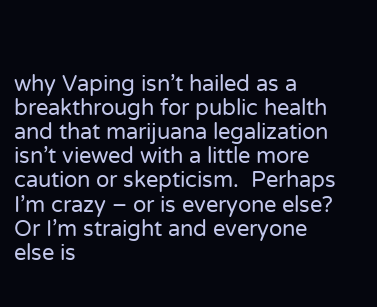why Vaping isn’t hailed as a breakthrough for public health and that marijuana legalization isn’t viewed with a little more caution or skepticism.  Perhaps I’m crazy – or is everyone else?  Or I’m straight and everyone else is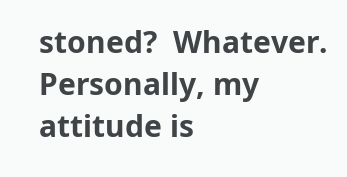stoned?  Whatever.  Personally, my attitude is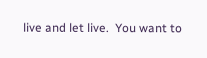live and let live.  You want to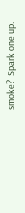smoke?  Spark one up.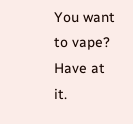You want to vape?  Have at it.